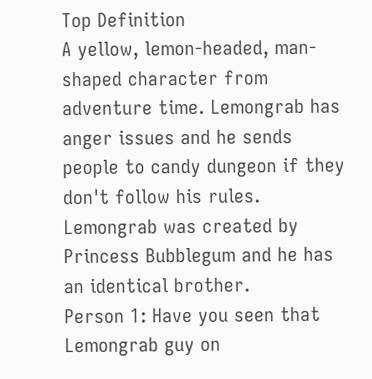Top Definition
A yellow, lemon-headed, man-shaped character from adventure time. Lemongrab has anger issues and he sends people to candy dungeon if they don't follow his rules. Lemongrab was created by Princess Bubblegum and he has an identical brother.
Person 1: Have you seen that Lemongrab guy on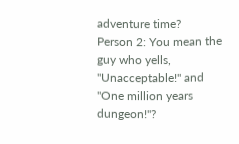adventure time?
Person 2: You mean the guy who yells, "Unacceptable!" and "One million years dungeon!"?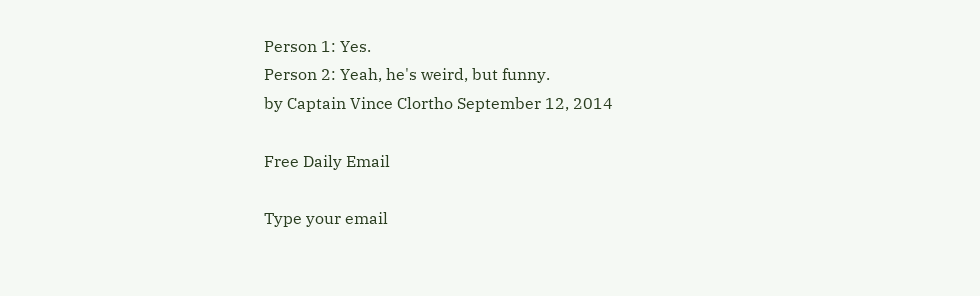Person 1: Yes.
Person 2: Yeah, he's weird, but funny.
by Captain Vince Clortho September 12, 2014

Free Daily Email

Type your email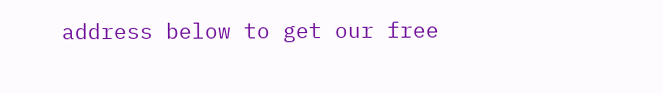address below to get our free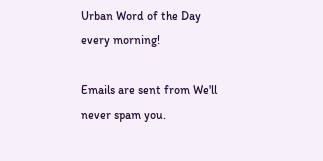Urban Word of the Day every morning!

Emails are sent from We'll never spam you.